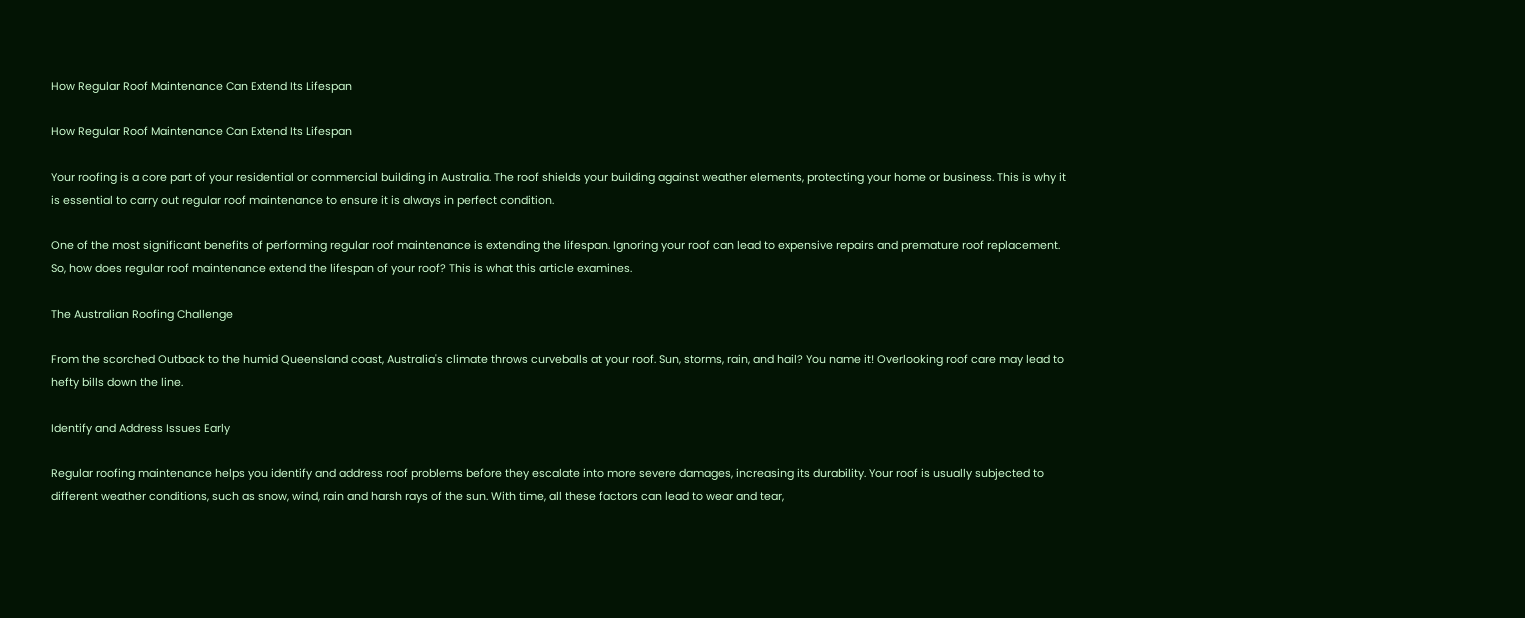How Regular Roof Maintenance Can Extend Its Lifespan

How Regular Roof Maintenance Can Extend Its Lifespan

Your roofing is a core part of your residential or commercial building in Australia. The roof shields your building against weather elements, protecting your home or business. This is why it is essential to carry out regular roof maintenance to ensure it is always in perfect condition.

One of the most significant benefits of performing regular roof maintenance is extending the lifespan. Ignoring your roof can lead to expensive repairs and premature roof replacement. So, how does regular roof maintenance extend the lifespan of your roof? This is what this article examines.

The Australian Roofing Challenge

From the scorched Outback to the humid Queensland coast, Australia's climate throws curveballs at your roof. Sun, storms, rain, and hail? You name it! Overlooking roof care may lead to hefty bills down the line.

Identify and Address Issues Early

Regular roofing maintenance helps you identify and address roof problems before they escalate into more severe damages, increasing its durability. Your roof is usually subjected to different weather conditions, such as snow, wind, rain and harsh rays of the sun. With time, all these factors can lead to wear and tear,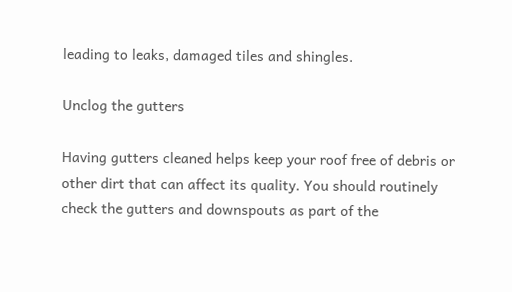leading to leaks, damaged tiles and shingles.

Unclog the gutters

Having gutters cleaned helps keep your roof free of debris or other dirt that can affect its quality. You should routinely check the gutters and downspouts as part of the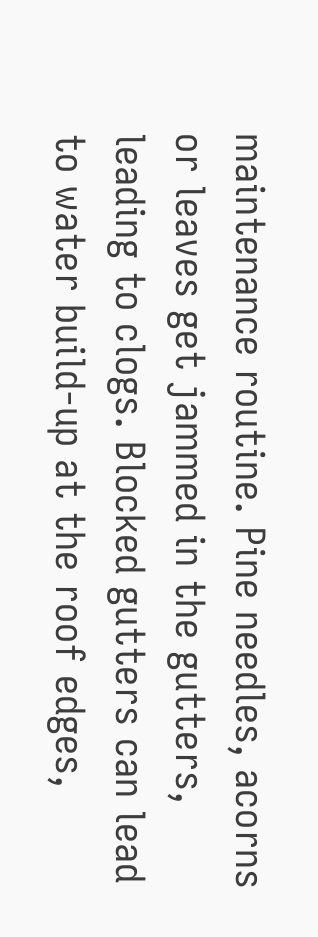maintenance routine. Pine needles, acorns or leaves get jammed in the gutters, leading to clogs. Blocked gutters can lead to water build-up at the roof edges,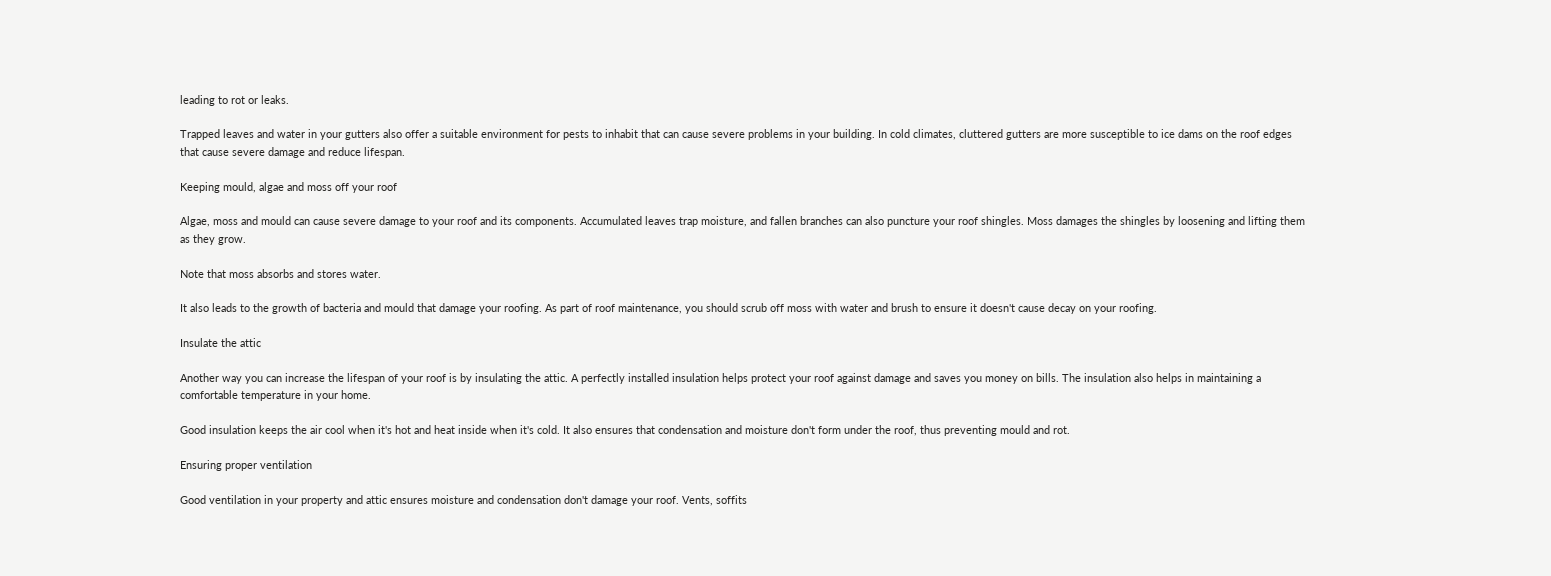leading to rot or leaks.

Trapped leaves and water in your gutters also offer a suitable environment for pests to inhabit that can cause severe problems in your building. In cold climates, cluttered gutters are more susceptible to ice dams on the roof edges that cause severe damage and reduce lifespan.

Keeping mould, algae and moss off your roof

Algae, moss and mould can cause severe damage to your roof and its components. Accumulated leaves trap moisture, and fallen branches can also puncture your roof shingles. Moss damages the shingles by loosening and lifting them as they grow.

Note that moss absorbs and stores water.

It also leads to the growth of bacteria and mould that damage your roofing. As part of roof maintenance, you should scrub off moss with water and brush to ensure it doesn't cause decay on your roofing.

Insulate the attic

Another way you can increase the lifespan of your roof is by insulating the attic. A perfectly installed insulation helps protect your roof against damage and saves you money on bills. The insulation also helps in maintaining a comfortable temperature in your home.

Good insulation keeps the air cool when it's hot and heat inside when it's cold. It also ensures that condensation and moisture don't form under the roof, thus preventing mould and rot.

Ensuring proper ventilation

Good ventilation in your property and attic ensures moisture and condensation don't damage your roof. Vents, soffits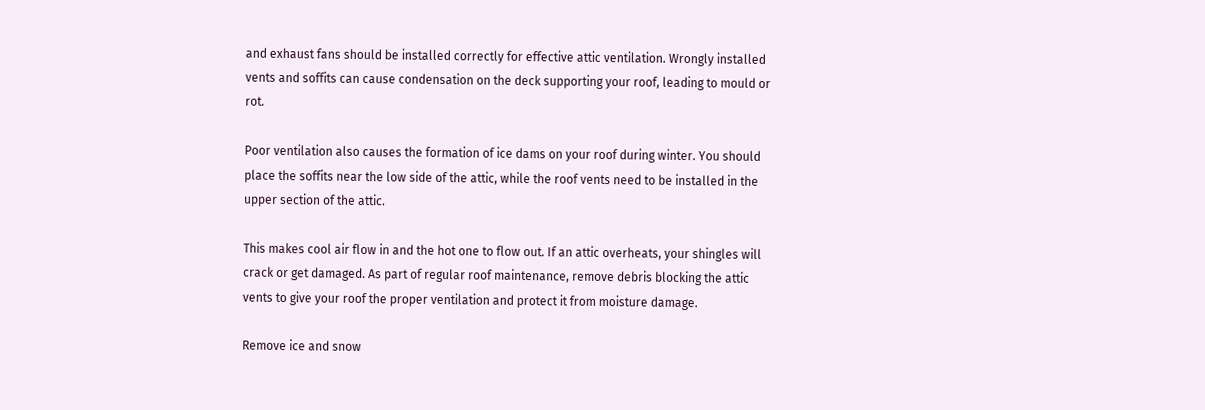and exhaust fans should be installed correctly for effective attic ventilation. Wrongly installed vents and soffits can cause condensation on the deck supporting your roof, leading to mould or rot.

Poor ventilation also causes the formation of ice dams on your roof during winter. You should place the soffits near the low side of the attic, while the roof vents need to be installed in the upper section of the attic.

This makes cool air flow in and the hot one to flow out. If an attic overheats, your shingles will crack or get damaged. As part of regular roof maintenance, remove debris blocking the attic vents to give your roof the proper ventilation and protect it from moisture damage.

Remove ice and snow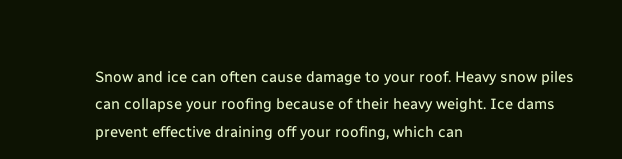Snow and ice can often cause damage to your roof. Heavy snow piles can collapse your roofing because of their heavy weight. Ice dams prevent effective draining off your roofing, which can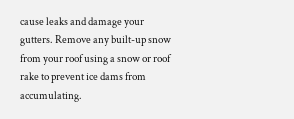cause leaks and damage your gutters. Remove any built-up snow from your roof using a snow or roof rake to prevent ice dams from accumulating.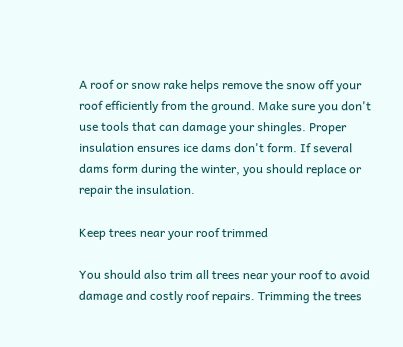A roof or snow rake helps remove the snow off your roof efficiently from the ground. Make sure you don't use tools that can damage your shingles. Proper insulation ensures ice dams don't form. If several dams form during the winter, you should replace or repair the insulation.

Keep trees near your roof trimmed

You should also trim all trees near your roof to avoid damage and costly roof repairs. Trimming the trees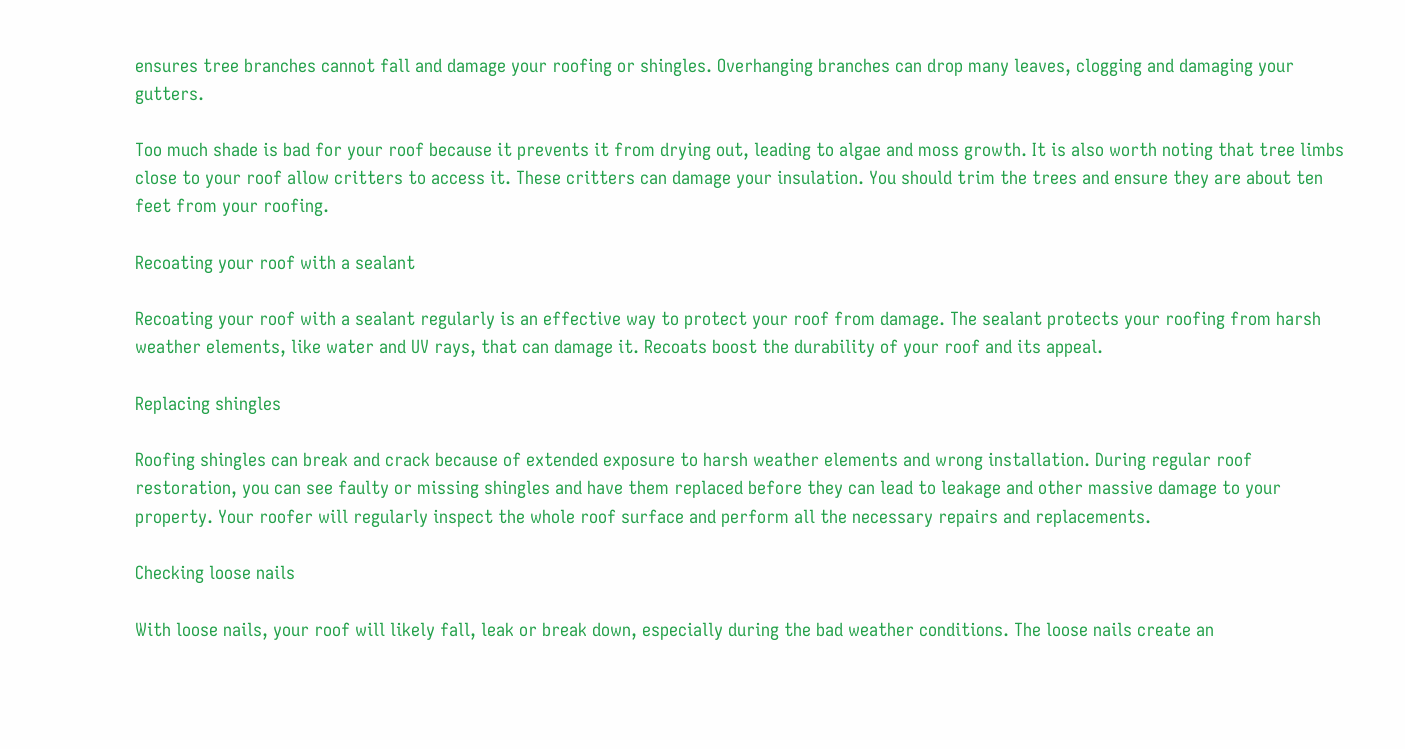ensures tree branches cannot fall and damage your roofing or shingles. Overhanging branches can drop many leaves, clogging and damaging your gutters.

Too much shade is bad for your roof because it prevents it from drying out, leading to algae and moss growth. It is also worth noting that tree limbs close to your roof allow critters to access it. These critters can damage your insulation. You should trim the trees and ensure they are about ten feet from your roofing.

Recoating your roof with a sealant

Recoating your roof with a sealant regularly is an effective way to protect your roof from damage. The sealant protects your roofing from harsh weather elements, like water and UV rays, that can damage it. Recoats boost the durability of your roof and its appeal.

Replacing shingles

Roofing shingles can break and crack because of extended exposure to harsh weather elements and wrong installation. During regular roof restoration, you can see faulty or missing shingles and have them replaced before they can lead to leakage and other massive damage to your property. Your roofer will regularly inspect the whole roof surface and perform all the necessary repairs and replacements.

Checking loose nails

With loose nails, your roof will likely fall, leak or break down, especially during the bad weather conditions. The loose nails create an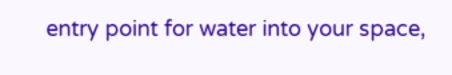entry point for water into your space,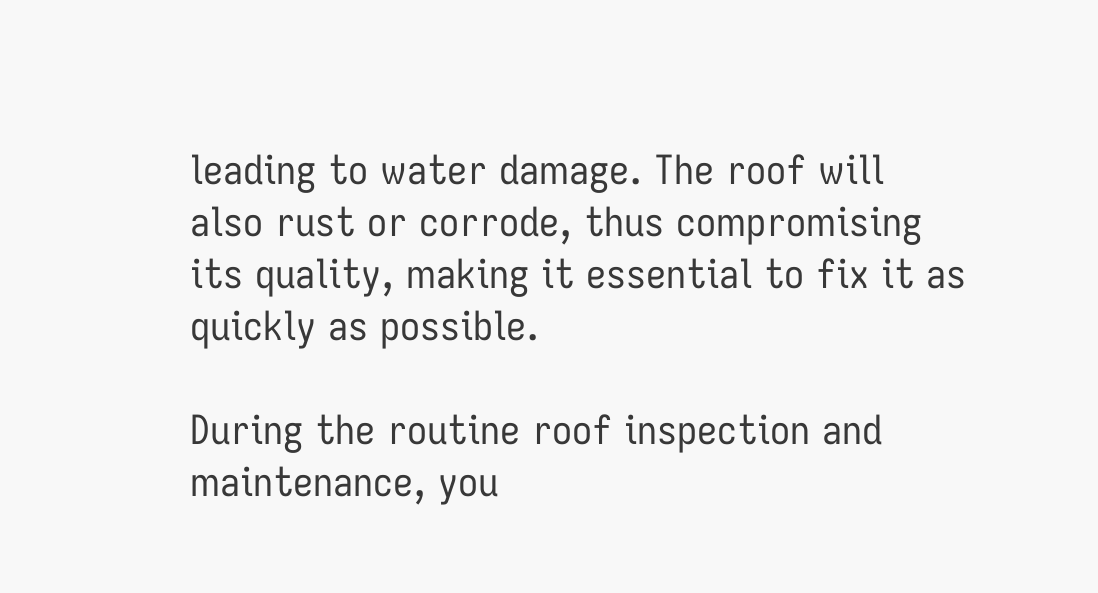leading to water damage. The roof will also rust or corrode, thus compromising its quality, making it essential to fix it as quickly as possible.

During the routine roof inspection and maintenance, you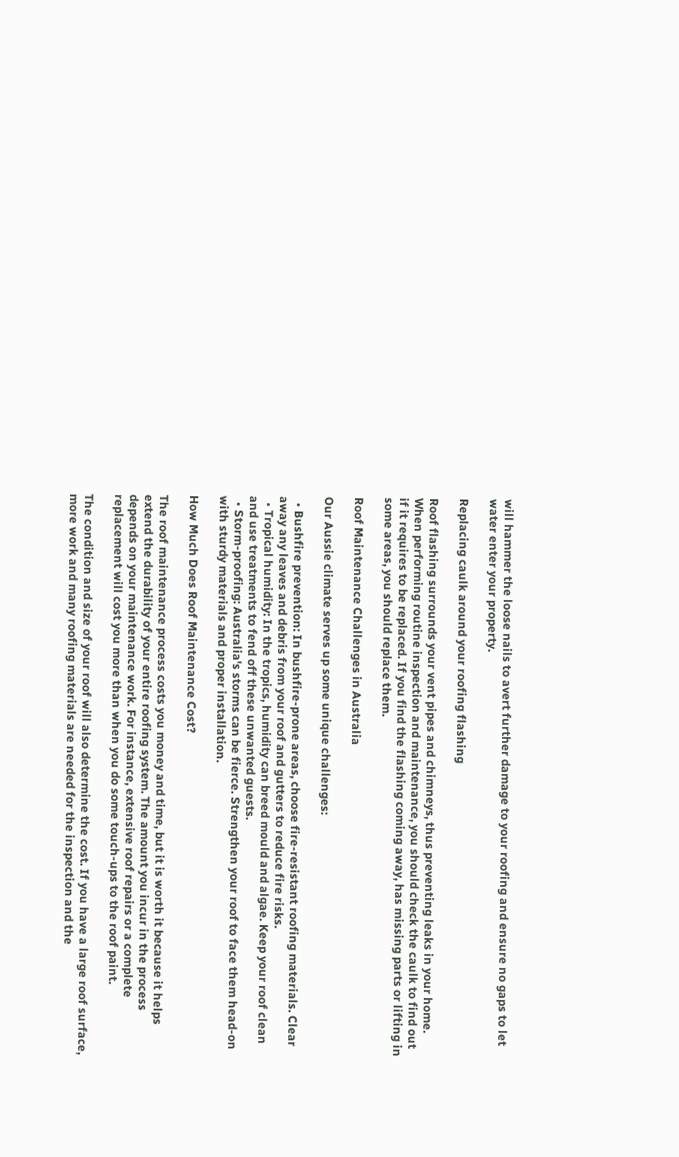will hammer the loose nails to avert further damage to your roofing and ensure no gaps to let water enter your property.

Replacing caulk around your roofing flashing

Roof flashing surrounds your vent pipes and chimneys, thus preventing leaks in your home. When performing routine inspection and maintenance, you should check the caulk to find out if it requires to be replaced. If you find the flashing coming away, has missing parts or lifting in some areas, you should replace them.

Roof Maintenance Challenges in Australia

Our Aussie climate serves up some unique challenges:

  • Bushfire prevention: In bushfire-prone areas, choose fire-resistant roofing materials. Clear away any leaves and debris from your roof and gutters to reduce fire risks.
  • Tropical humidity: In the tropics, humidity can breed mould and algae. Keep your roof clean and use treatments to fend off these unwanted guests.
  • Storm-proofing: Australia's storms can be fierce. Strengthen your roof to face them head-on with sturdy materials and proper installation.

How Much Does Roof Maintenance Cost?

The roof maintenance process costs you money and time, but it is worth it because it helps extend the durability of your entire roofing system. The amount you incur in the process depends on your maintenance work. For instance, extensive roof repairs or a complete replacement will cost you more than when you do some touch-ups to the roof paint.

The condition and size of your roof will also determine the cost. If you have a large roof surface, more work and many roofing materials are needed for the inspection and the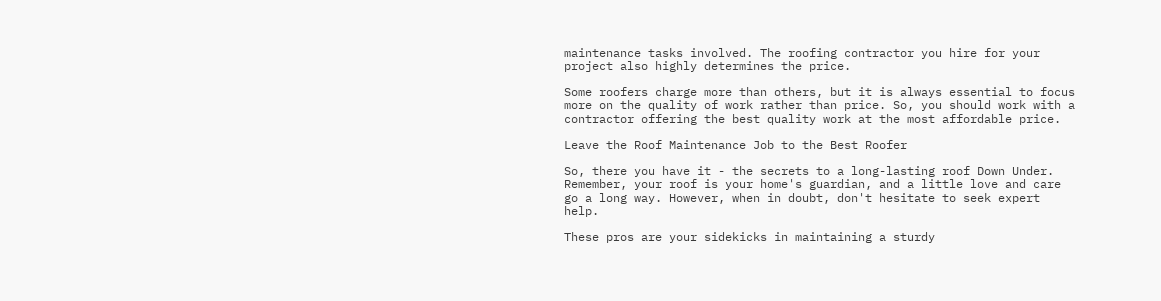maintenance tasks involved. The roofing contractor you hire for your project also highly determines the price.

Some roofers charge more than others, but it is always essential to focus more on the quality of work rather than price. So, you should work with a contractor offering the best quality work at the most affordable price.

Leave the Roof Maintenance Job to the Best Roofer

So, there you have it - the secrets to a long-lasting roof Down Under. Remember, your roof is your home's guardian, and a little love and care go a long way. However, when in doubt, don't hesitate to seek expert help.

These pros are your sidekicks in maintaining a sturdy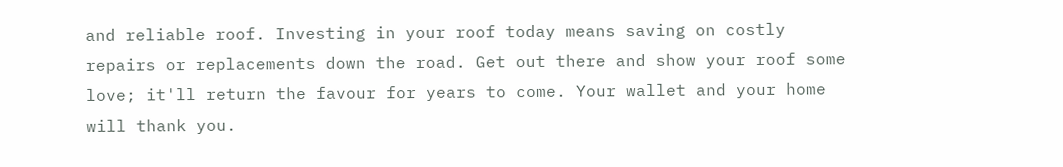and reliable roof. Investing in your roof today means saving on costly repairs or replacements down the road. Get out there and show your roof some love; it'll return the favour for years to come. Your wallet and your home will thank you.